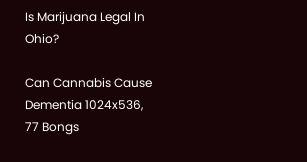Is Marijuana Legal In Ohio?

Can Cannabis Cause Dementia 1024x536, 77 Bongs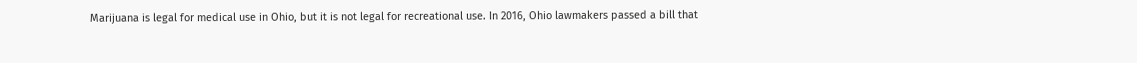Marijuana is legal for medical use in Ohio, but it is not legal for recreational use. In 2016, Ohio lawmakers passed a bill that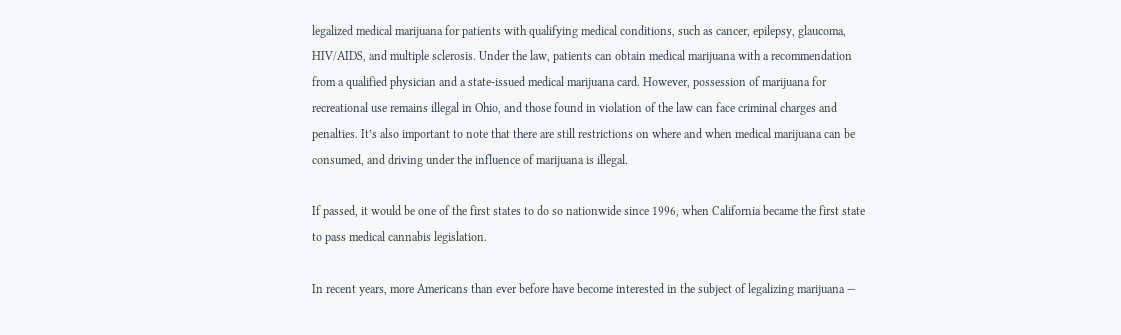legalized medical marijuana for patients with qualifying medical conditions, such as cancer, epilepsy, glaucoma, HIV/AIDS, and multiple sclerosis. Under the law, patients can obtain medical marijuana with a recommendation from a qualified physician and a state-issued medical marijuana card. However, possession of marijuana for recreational use remains illegal in Ohio, and those found in violation of the law can face criminal charges and penalties. It’s also important to note that there are still restrictions on where and when medical marijuana can be consumed, and driving under the influence of marijuana is illegal.

If passed, it would be one of the first states to do so nationwide since 1996, when California became the first state to pass medical cannabis legislation.

In recent years, more Americans than ever before have become interested in the subject of legalizing marijuana —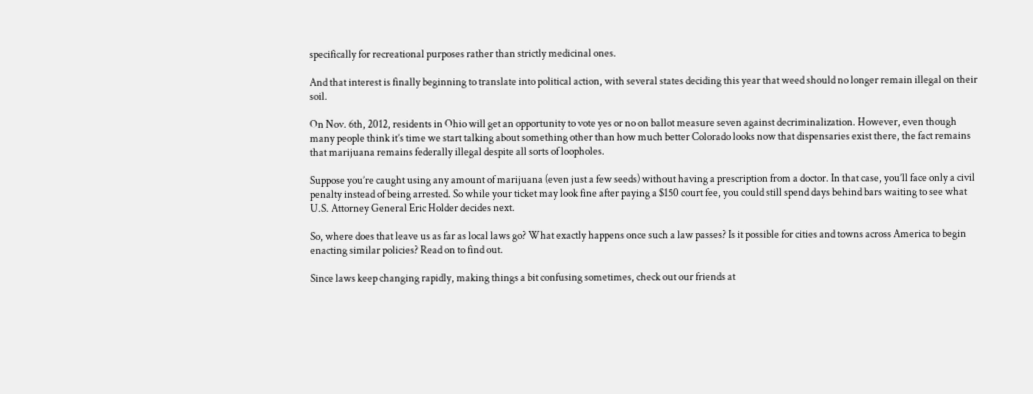specifically for recreational purposes rather than strictly medicinal ones.

And that interest is finally beginning to translate into political action, with several states deciding this year that weed should no longer remain illegal on their soil.

On Nov. 6th, 2012, residents in Ohio will get an opportunity to vote yes or no on ballot measure seven against decriminalization. However, even though many people think it’s time we start talking about something other than how much better Colorado looks now that dispensaries exist there, the fact remains that marijuana remains federally illegal despite all sorts of loopholes.

Suppose you’re caught using any amount of marijuana (even just a few seeds) without having a prescription from a doctor. In that case, you’ll face only a civil penalty instead of being arrested. So while your ticket may look fine after paying a $150 court fee, you could still spend days behind bars waiting to see what U.S. Attorney General Eric Holder decides next.

So, where does that leave us as far as local laws go? What exactly happens once such a law passes? Is it possible for cities and towns across America to begin enacting similar policies? Read on to find out.

Since laws keep changing rapidly, making things a bit confusing sometimes, check out our friends at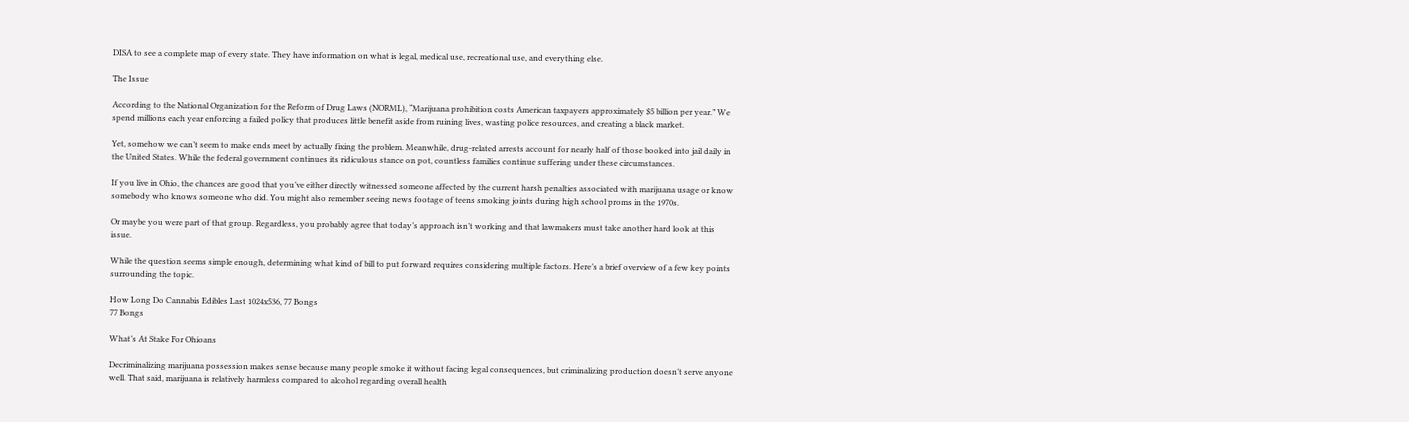DISA to see a complete map of every state. They have information on what is legal, medical use, recreational use, and everything else.

The Issue

According to the National Organization for the Reform of Drug Laws (NORML), “Marijuana prohibition costs American taxpayers approximately $5 billion per year.” We spend millions each year enforcing a failed policy that produces little benefit aside from ruining lives, wasting police resources, and creating a black market.

Yet, somehow we can’t seem to make ends meet by actually fixing the problem. Meanwhile, drug-related arrests account for nearly half of those booked into jail daily in the United States. While the federal government continues its ridiculous stance on pot, countless families continue suffering under these circumstances.

If you live in Ohio, the chances are good that you’ve either directly witnessed someone affected by the current harsh penalties associated with marijuana usage or know somebody who knows someone who did. You might also remember seeing news footage of teens smoking joints during high school proms in the 1970s.

Or maybe you were part of that group. Regardless, you probably agree that today’s approach isn’t working and that lawmakers must take another hard look at this issue.

While the question seems simple enough, determining what kind of bill to put forward requires considering multiple factors. Here’s a brief overview of a few key points surrounding the topic.

How Long Do Cannabis Edibles Last 1024x536, 77 Bongs
77 Bongs

What’s At Stake For Ohioans

Decriminalizing marijuana possession makes sense because many people smoke it without facing legal consequences, but criminalizing production doesn’t serve anyone well. That said, marijuana is relatively harmless compared to alcohol regarding overall health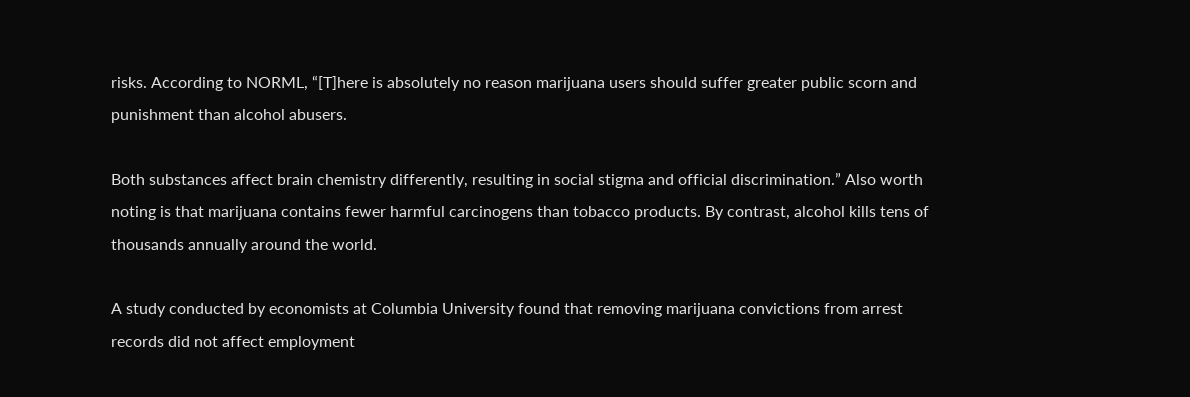risks. According to NORML, “[T]here is absolutely no reason marijuana users should suffer greater public scorn and punishment than alcohol abusers.

Both substances affect brain chemistry differently, resulting in social stigma and official discrimination.” Also worth noting is that marijuana contains fewer harmful carcinogens than tobacco products. By contrast, alcohol kills tens of thousands annually around the world.

A study conducted by economists at Columbia University found that removing marijuana convictions from arrest records did not affect employment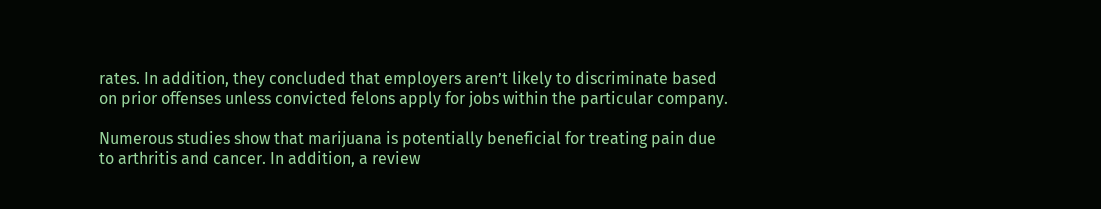rates. In addition, they concluded that employers aren’t likely to discriminate based on prior offenses unless convicted felons apply for jobs within the particular company.

Numerous studies show that marijuana is potentially beneficial for treating pain due to arthritis and cancer. In addition, a review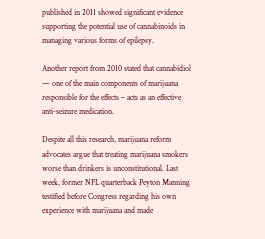published in 2011 showed significant evidence supporting the potential use of cannabinoids in managing various forms of epilepsy.

Another report from 2010 stated that cannabidiol — one of the main components of marijuana responsible for the effects – acts as an effective anti-seizure medication.

Despite all this research, marijuana reform advocates argue that treating marijuana smokers worse than drinkers is unconstitutional. Last week, former NFL quarterback Peyton Manning testified before Congress regarding his own experience with marijuana and made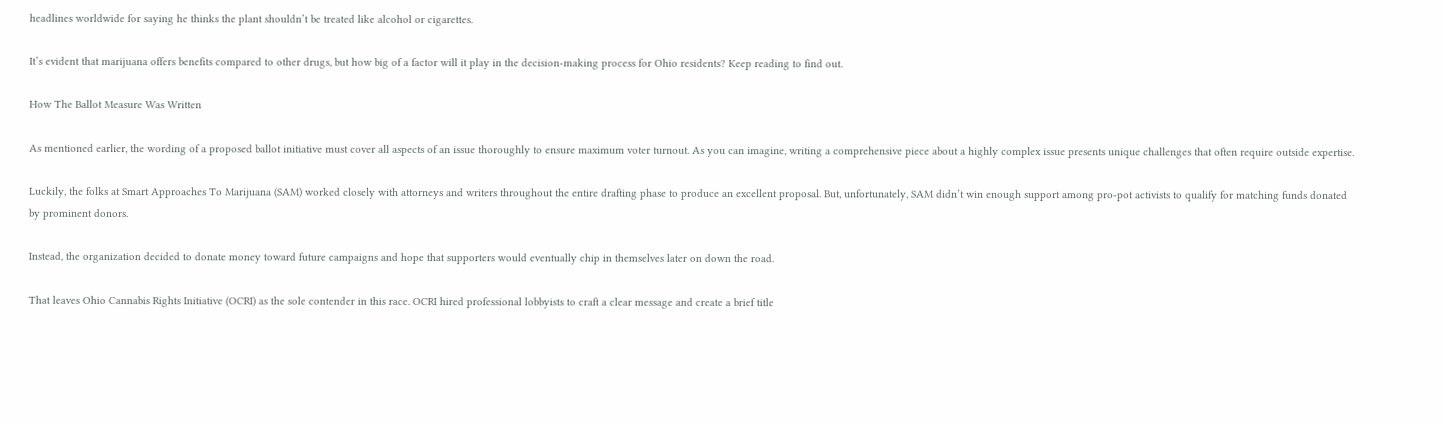headlines worldwide for saying he thinks the plant shouldn’t be treated like alcohol or cigarettes.

It’s evident that marijuana offers benefits compared to other drugs, but how big of a factor will it play in the decision-making process for Ohio residents? Keep reading to find out.

How The Ballot Measure Was Written

As mentioned earlier, the wording of a proposed ballot initiative must cover all aspects of an issue thoroughly to ensure maximum voter turnout. As you can imagine, writing a comprehensive piece about a highly complex issue presents unique challenges that often require outside expertise.

Luckily, the folks at Smart Approaches To Marijuana (SAM) worked closely with attorneys and writers throughout the entire drafting phase to produce an excellent proposal. But, unfortunately, SAM didn’t win enough support among pro-pot activists to qualify for matching funds donated by prominent donors.

Instead, the organization decided to donate money toward future campaigns and hope that supporters would eventually chip in themselves later on down the road.

That leaves Ohio Cannabis Rights Initiative (OCRI) as the sole contender in this race. OCRI hired professional lobbyists to craft a clear message and create a brief title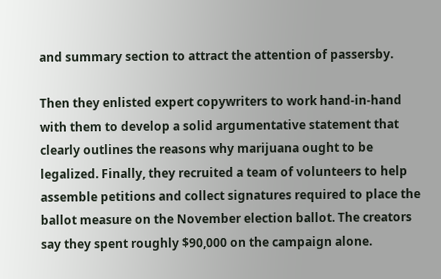and summary section to attract the attention of passersby.

Then they enlisted expert copywriters to work hand-in-hand with them to develop a solid argumentative statement that clearly outlines the reasons why marijuana ought to be legalized. Finally, they recruited a team of volunteers to help assemble petitions and collect signatures required to place the ballot measure on the November election ballot. The creators say they spent roughly $90,000 on the campaign alone.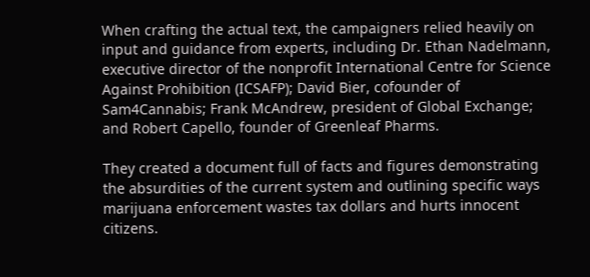When crafting the actual text, the campaigners relied heavily on input and guidance from experts, including Dr. Ethan Nadelmann, executive director of the nonprofit International Centre for Science Against Prohibition (ICSAFP); David Bier, cofounder of Sam4Cannabis; Frank McAndrew, president of Global Exchange; and Robert Capello, founder of Greenleaf Pharms.

They created a document full of facts and figures demonstrating the absurdities of the current system and outlining specific ways marijuana enforcement wastes tax dollars and hurts innocent citizens.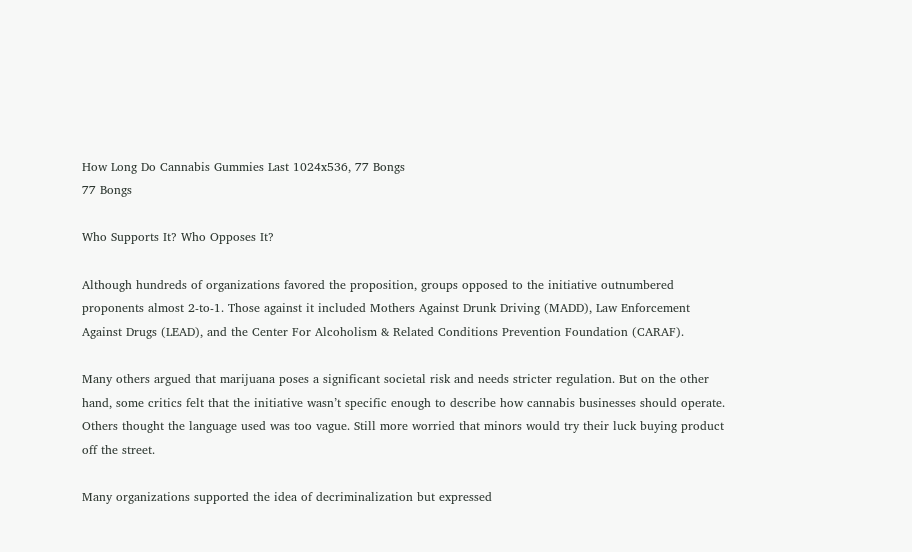How Long Do Cannabis Gummies Last 1024x536, 77 Bongs
77 Bongs

Who Supports It? Who Opposes It?

Although hundreds of organizations favored the proposition, groups opposed to the initiative outnumbered proponents almost 2-to-1. Those against it included Mothers Against Drunk Driving (MADD), Law Enforcement Against Drugs (LEAD), and the Center For Alcoholism & Related Conditions Prevention Foundation (CARAF).

Many others argued that marijuana poses a significant societal risk and needs stricter regulation. But on the other hand, some critics felt that the initiative wasn’t specific enough to describe how cannabis businesses should operate. Others thought the language used was too vague. Still more worried that minors would try their luck buying product off the street.

Many organizations supported the idea of decriminalization but expressed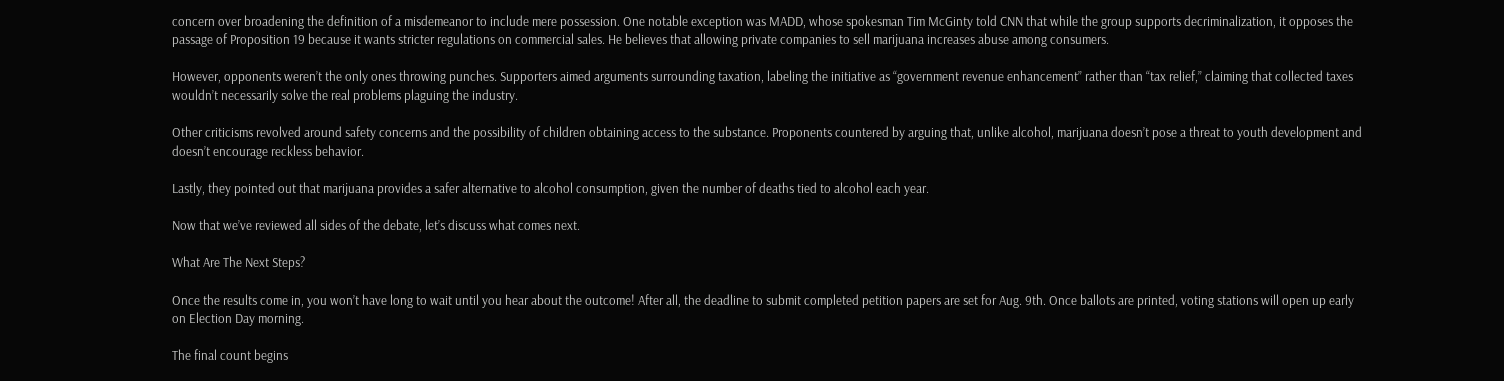concern over broadening the definition of a misdemeanor to include mere possession. One notable exception was MADD, whose spokesman Tim McGinty told CNN that while the group supports decriminalization, it opposes the passage of Proposition 19 because it wants stricter regulations on commercial sales. He believes that allowing private companies to sell marijuana increases abuse among consumers.

However, opponents weren’t the only ones throwing punches. Supporters aimed arguments surrounding taxation, labeling the initiative as “government revenue enhancement” rather than “tax relief,” claiming that collected taxes wouldn’t necessarily solve the real problems plaguing the industry.

Other criticisms revolved around safety concerns and the possibility of children obtaining access to the substance. Proponents countered by arguing that, unlike alcohol, marijuana doesn’t pose a threat to youth development and doesn’t encourage reckless behavior.

Lastly, they pointed out that marijuana provides a safer alternative to alcohol consumption, given the number of deaths tied to alcohol each year.

Now that we’ve reviewed all sides of the debate, let’s discuss what comes next.

What Are The Next Steps?

Once the results come in, you won’t have long to wait until you hear about the outcome! After all, the deadline to submit completed petition papers are set for Aug. 9th. Once ballots are printed, voting stations will open up early on Election Day morning.

The final count begins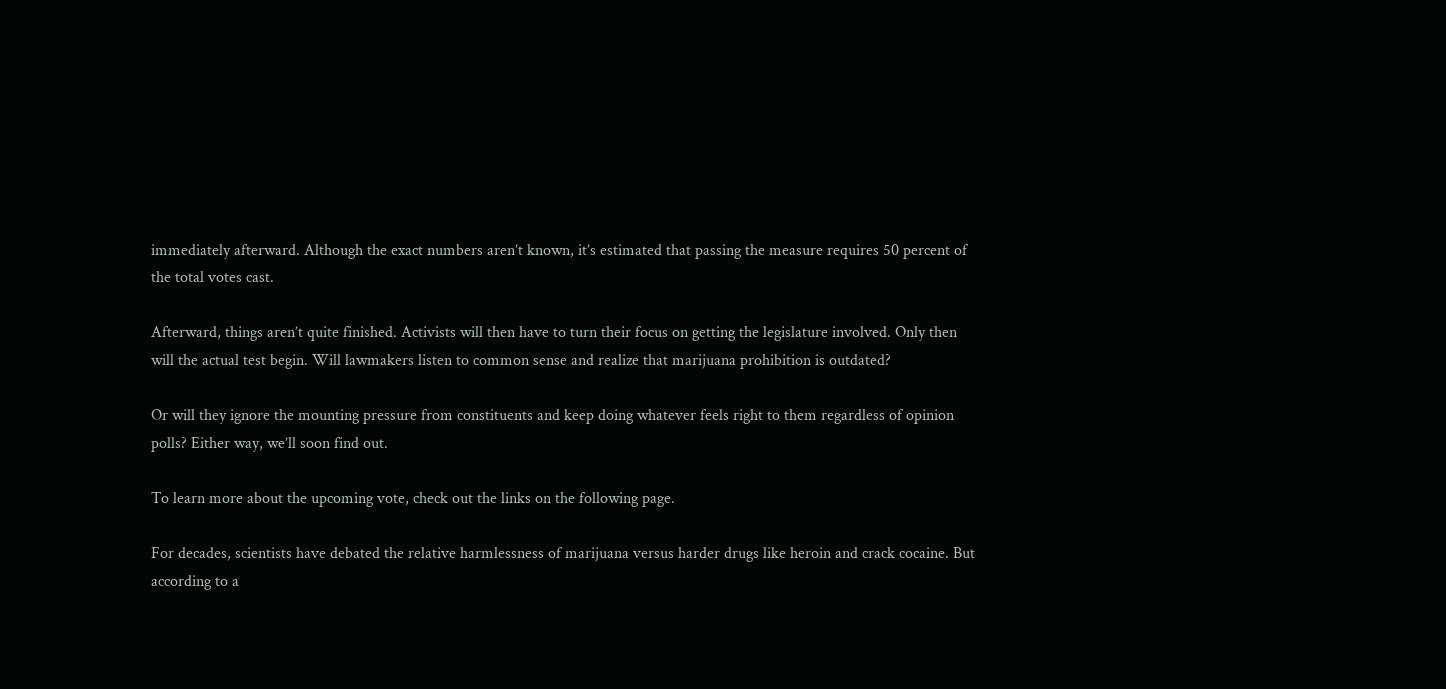immediately afterward. Although the exact numbers aren’t known, it’s estimated that passing the measure requires 50 percent of the total votes cast.

Afterward, things aren’t quite finished. Activists will then have to turn their focus on getting the legislature involved. Only then will the actual test begin. Will lawmakers listen to common sense and realize that marijuana prohibition is outdated?

Or will they ignore the mounting pressure from constituents and keep doing whatever feels right to them regardless of opinion polls? Either way, we’ll soon find out.

To learn more about the upcoming vote, check out the links on the following page.

For decades, scientists have debated the relative harmlessness of marijuana versus harder drugs like heroin and crack cocaine. But according to a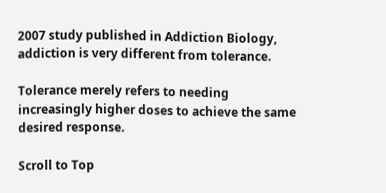2007 study published in Addiction Biology, addiction is very different from tolerance.

Tolerance merely refers to needing increasingly higher doses to achieve the same desired response.

Scroll to Top